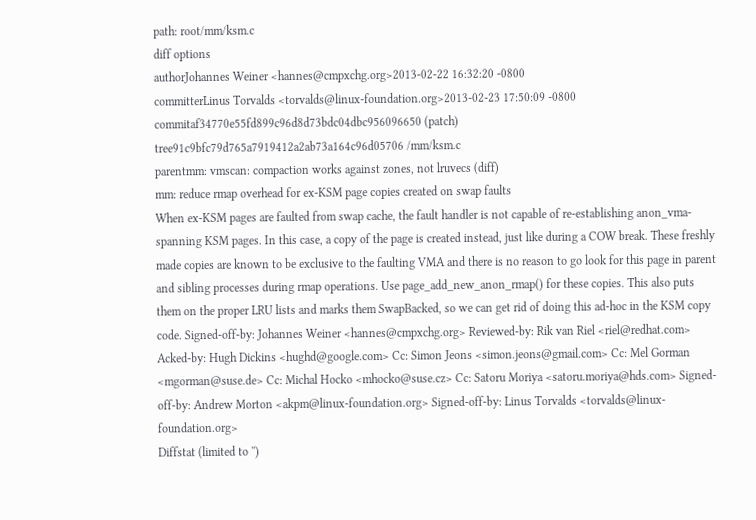path: root/mm/ksm.c
diff options
authorJohannes Weiner <hannes@cmpxchg.org>2013-02-22 16:32:20 -0800
committerLinus Torvalds <torvalds@linux-foundation.org>2013-02-23 17:50:09 -0800
commitaf34770e55fd899c96d8d73bdc04dbc956096650 (patch)
tree91c9bfc79d765a7919412a2ab73a164c96d05706 /mm/ksm.c
parentmm: vmscan: compaction works against zones, not lruvecs (diff)
mm: reduce rmap overhead for ex-KSM page copies created on swap faults
When ex-KSM pages are faulted from swap cache, the fault handler is not capable of re-establishing anon_vma-spanning KSM pages. In this case, a copy of the page is created instead, just like during a COW break. These freshly made copies are known to be exclusive to the faulting VMA and there is no reason to go look for this page in parent and sibling processes during rmap operations. Use page_add_new_anon_rmap() for these copies. This also puts them on the proper LRU lists and marks them SwapBacked, so we can get rid of doing this ad-hoc in the KSM copy code. Signed-off-by: Johannes Weiner <hannes@cmpxchg.org> Reviewed-by: Rik van Riel <riel@redhat.com> Acked-by: Hugh Dickins <hughd@google.com> Cc: Simon Jeons <simon.jeons@gmail.com> Cc: Mel Gorman <mgorman@suse.de> Cc: Michal Hocko <mhocko@suse.cz> Cc: Satoru Moriya <satoru.moriya@hds.com> Signed-off-by: Andrew Morton <akpm@linux-foundation.org> Signed-off-by: Linus Torvalds <torvalds@linux-foundation.org>
Diffstat (limited to '')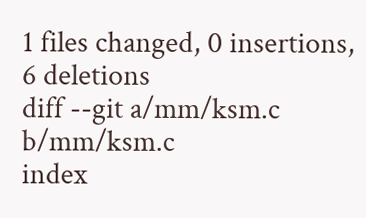1 files changed, 0 insertions, 6 deletions
diff --git a/mm/ksm.c b/mm/ksm.c
index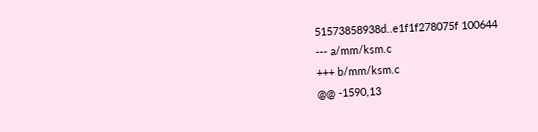51573858938d..e1f1f278075f 100644
--- a/mm/ksm.c
+++ b/mm/ksm.c
@@ -1590,13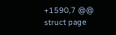+1590,7 @@ struct page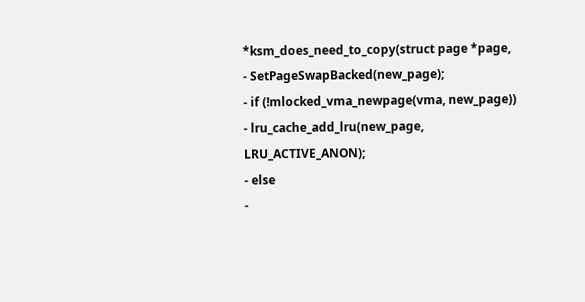*ksm_does_need_to_copy(struct page *page,
- SetPageSwapBacked(new_page);
- if (!mlocked_vma_newpage(vma, new_page))
- lru_cache_add_lru(new_page, LRU_ACTIVE_ANON);
- else
-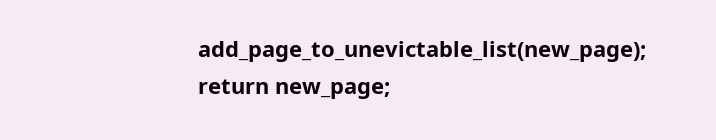add_page_to_unevictable_list(new_page);
return new_page;